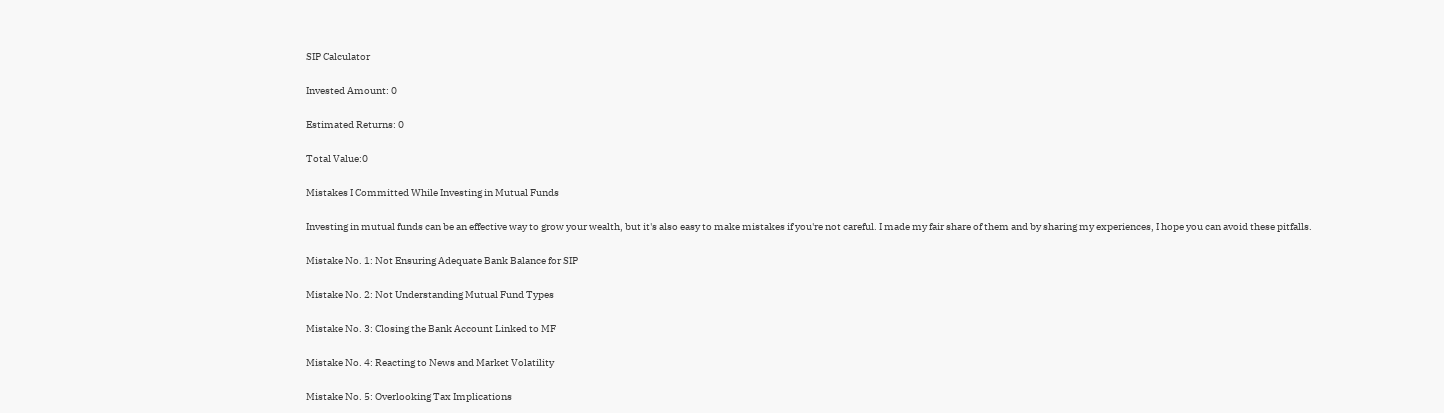SIP Calculator

Invested Amount: 0

Estimated Returns: 0

Total Value:0

Mistakes I Committed While Investing in Mutual Funds

Investing in mutual funds can be an effective way to grow your wealth, but it's also easy to make mistakes if you're not careful. I made my fair share of them and by sharing my experiences, I hope you can avoid these pitfalls.

Mistake No. 1: Not Ensuring Adequate Bank Balance for SIP

Mistake No. 2: Not Understanding Mutual Fund Types

Mistake No. 3: Closing the Bank Account Linked to MF

Mistake No. 4: Reacting to News and Market Volatility

Mistake No. 5: Overlooking Tax Implications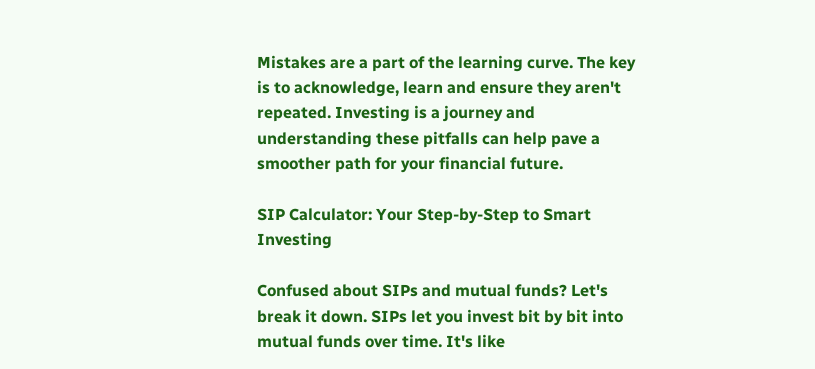Mistakes are a part of the learning curve. The key is to acknowledge, learn and ensure they aren't repeated. Investing is a journey and understanding these pitfalls can help pave a smoother path for your financial future.

SIP Calculator: Your Step-by-Step to Smart Investing

Confused about SIPs and mutual funds? Let's break it down. SIPs let you invest bit by bit into mutual funds over time. It's like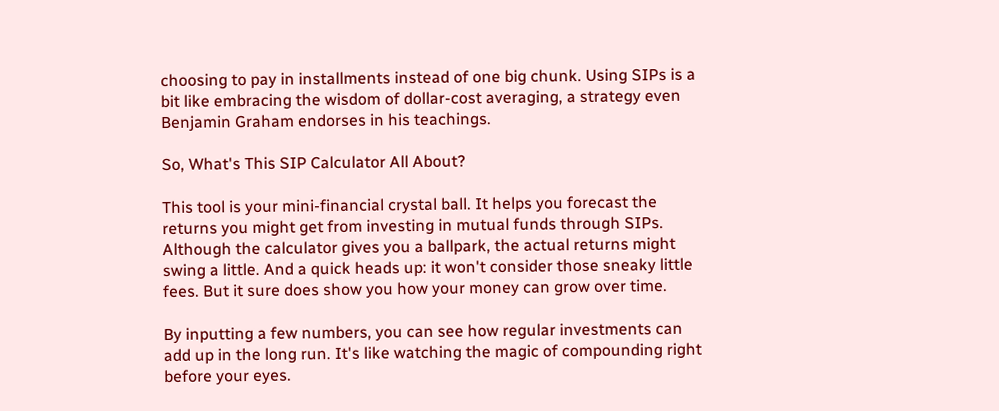choosing to pay in installments instead of one big chunk. Using SIPs is a bit like embracing the wisdom of dollar-cost averaging, a strategy even Benjamin Graham endorses in his teachings.

So, What's This SIP Calculator All About?

This tool is your mini-financial crystal ball. It helps you forecast the returns you might get from investing in mutual funds through SIPs. Although the calculator gives you a ballpark, the actual returns might swing a little. And a quick heads up: it won't consider those sneaky little fees. But it sure does show you how your money can grow over time.

By inputting a few numbers, you can see how regular investments can add up in the long run. It's like watching the magic of compounding right before your eyes.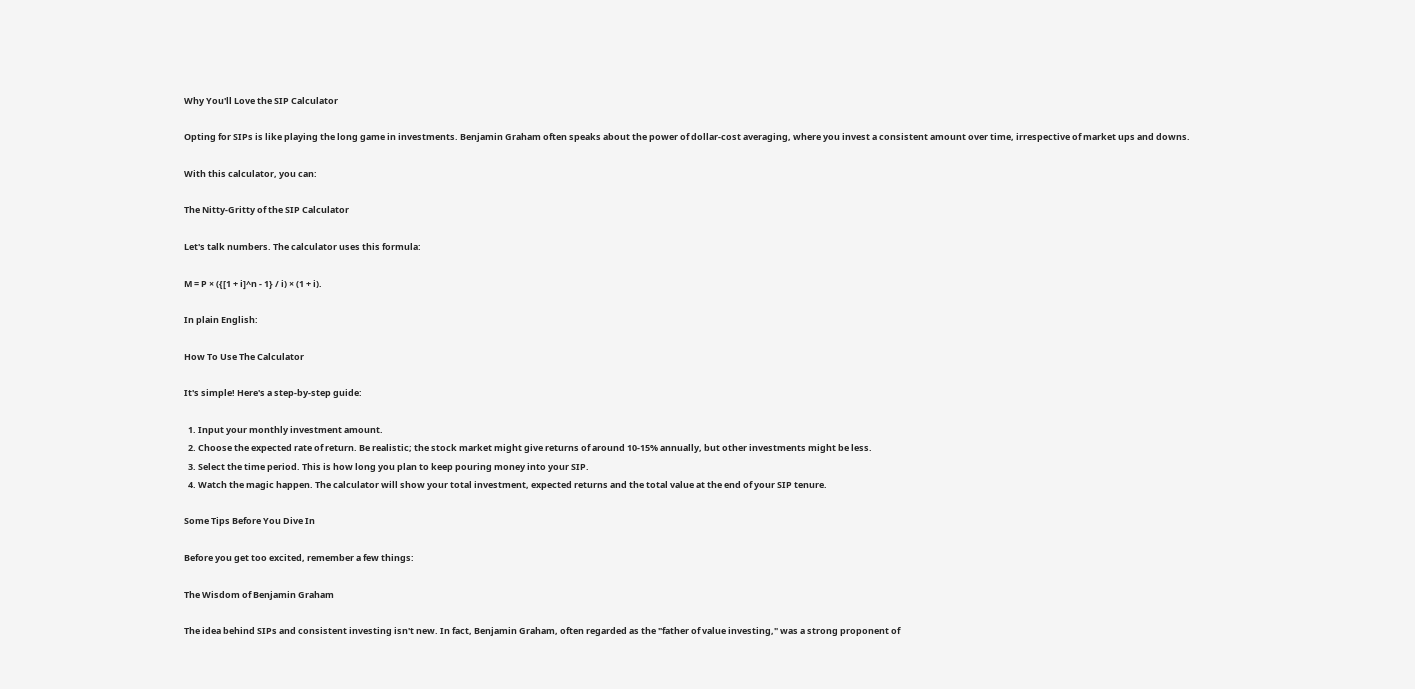Why You'll Love the SIP Calculator

Opting for SIPs is like playing the long game in investments. Benjamin Graham often speaks about the power of dollar-cost averaging, where you invest a consistent amount over time, irrespective of market ups and downs.

With this calculator, you can:

The Nitty-Gritty of the SIP Calculator

Let's talk numbers. The calculator uses this formula:

M = P × ({[1 + i]^n - 1} / i) × (1 + i).

In plain English:

How To Use The Calculator

It's simple! Here's a step-by-step guide:

  1. Input your monthly investment amount.
  2. Choose the expected rate of return. Be realistic; the stock market might give returns of around 10-15% annually, but other investments might be less.
  3. Select the time period. This is how long you plan to keep pouring money into your SIP.
  4. Watch the magic happen. The calculator will show your total investment, expected returns and the total value at the end of your SIP tenure.

Some Tips Before You Dive In

Before you get too excited, remember a few things:

The Wisdom of Benjamin Graham

The idea behind SIPs and consistent investing isn't new. In fact, Benjamin Graham, often regarded as the "father of value investing," was a strong proponent of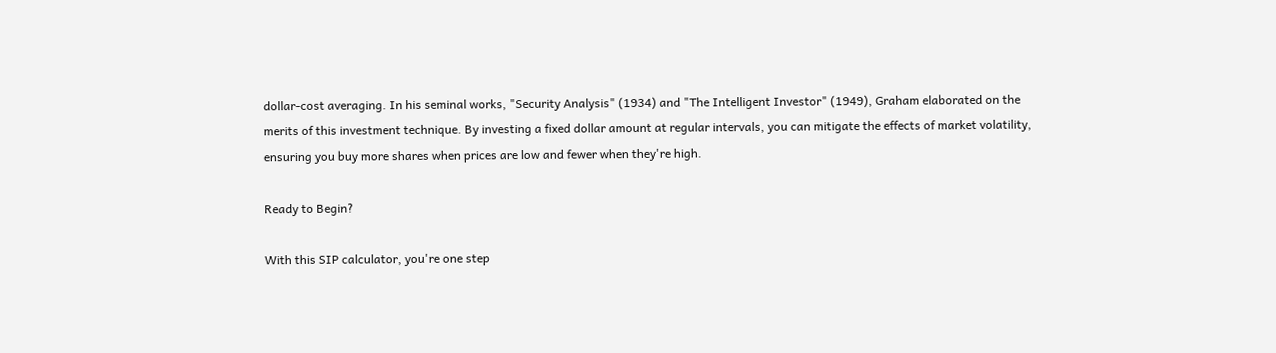dollar-cost averaging. In his seminal works, "Security Analysis" (1934) and "The Intelligent Investor" (1949), Graham elaborated on the merits of this investment technique. By investing a fixed dollar amount at regular intervals, you can mitigate the effects of market volatility, ensuring you buy more shares when prices are low and fewer when they're high.

Ready to Begin?

With this SIP calculator, you're one step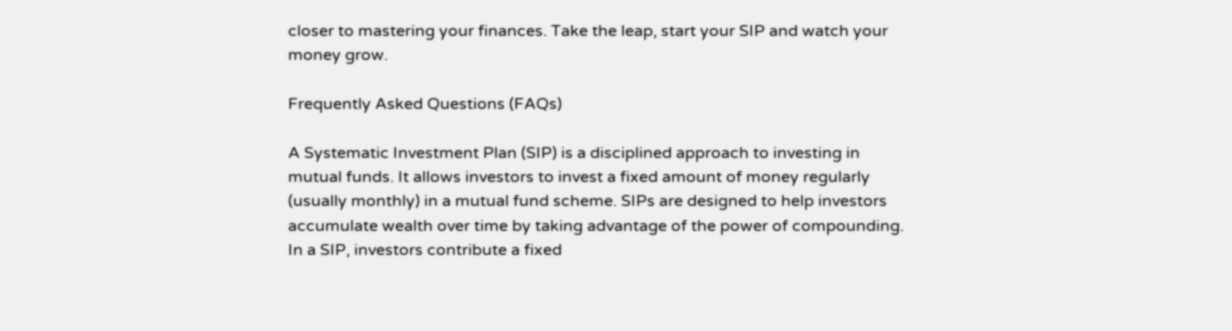closer to mastering your finances. Take the leap, start your SIP and watch your money grow.

Frequently Asked Questions (FAQs)

A Systematic Investment Plan (SIP) is a disciplined approach to investing in mutual funds. It allows investors to invest a fixed amount of money regularly (usually monthly) in a mutual fund scheme. SIPs are designed to help investors accumulate wealth over time by taking advantage of the power of compounding.
In a SIP, investors contribute a fixed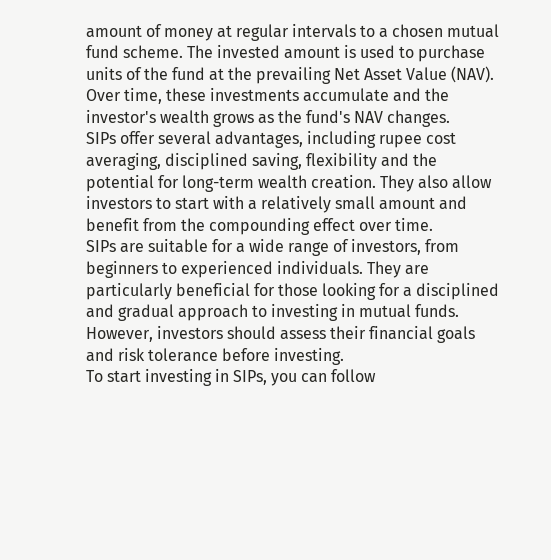amount of money at regular intervals to a chosen mutual fund scheme. The invested amount is used to purchase units of the fund at the prevailing Net Asset Value (NAV). Over time, these investments accumulate and the investor's wealth grows as the fund's NAV changes.
SIPs offer several advantages, including rupee cost averaging, disciplined saving, flexibility and the potential for long-term wealth creation. They also allow investors to start with a relatively small amount and benefit from the compounding effect over time.
SIPs are suitable for a wide range of investors, from beginners to experienced individuals. They are particularly beneficial for those looking for a disciplined and gradual approach to investing in mutual funds. However, investors should assess their financial goals and risk tolerance before investing.
To start investing in SIPs, you can follow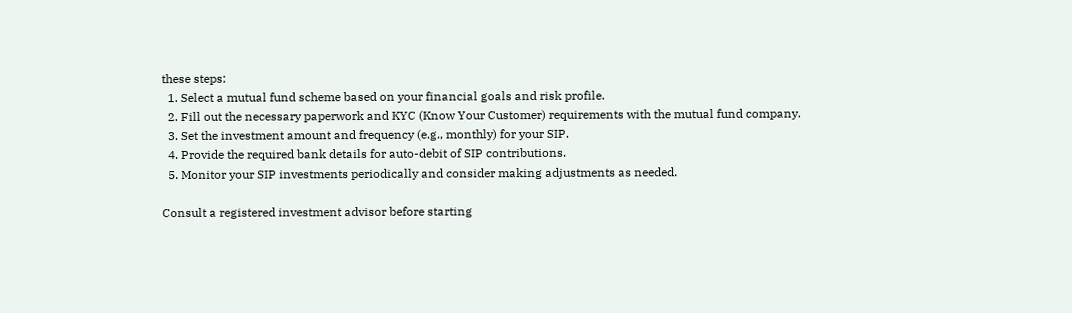these steps:
  1. Select a mutual fund scheme based on your financial goals and risk profile.
  2. Fill out the necessary paperwork and KYC (Know Your Customer) requirements with the mutual fund company.
  3. Set the investment amount and frequency (e.g., monthly) for your SIP.
  4. Provide the required bank details for auto-debit of SIP contributions.
  5. Monitor your SIP investments periodically and consider making adjustments as needed.

Consult a registered investment advisor before starting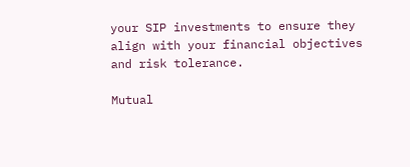your SIP investments to ensure they align with your financial objectives and risk tolerance.

Mutual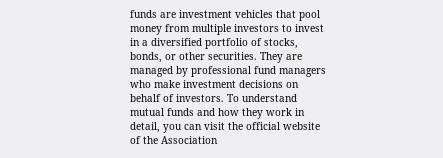funds are investment vehicles that pool money from multiple investors to invest in a diversified portfolio of stocks, bonds, or other securities. They are managed by professional fund managers who make investment decisions on behalf of investors. To understand mutual funds and how they work in detail, you can visit the official website of the Association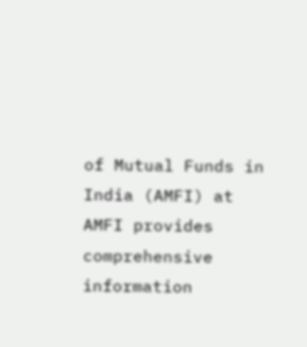of Mutual Funds in India (AMFI) at AMFI provides comprehensive information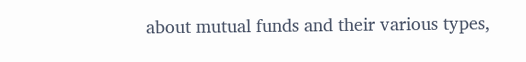about mutual funds and their various types,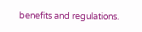benefits and regulations.